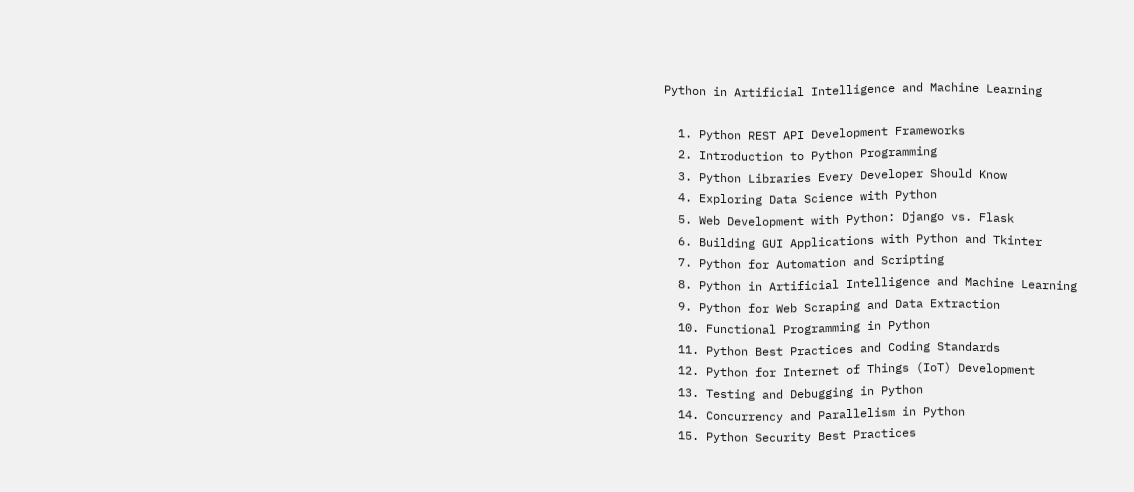Python in Artificial Intelligence and Machine Learning

  1. Python REST API Development Frameworks
  2. Introduction to Python Programming
  3. Python Libraries Every Developer Should Know
  4. Exploring Data Science with Python
  5. Web Development with Python: Django vs. Flask
  6. Building GUI Applications with Python and Tkinter
  7. Python for Automation and Scripting
  8. Python in Artificial Intelligence and Machine Learning
  9. Python for Web Scraping and Data Extraction
  10. Functional Programming in Python
  11. Python Best Practices and Coding Standards
  12. Python for Internet of Things (IoT) Development
  13. Testing and Debugging in Python
  14. Concurrency and Parallelism in Python
  15. Python Security Best Practices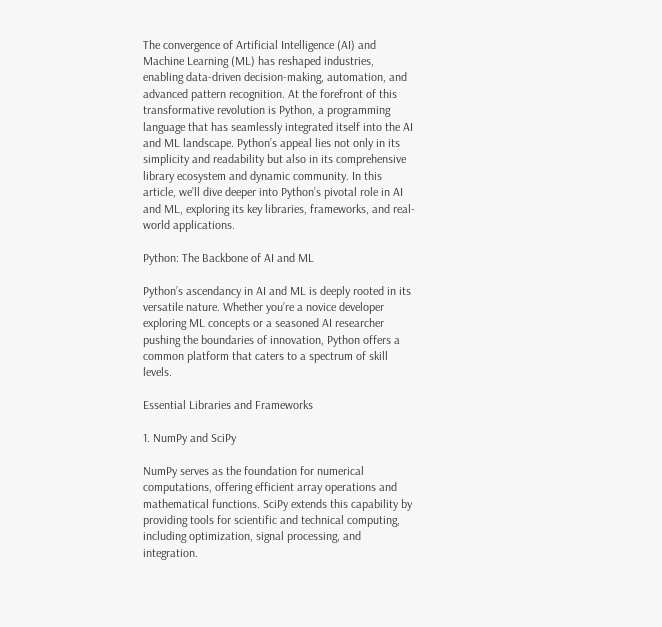The convergence of Artificial Intelligence (AI) and Machine Learning (ML) has reshaped industries, enabling data-driven decision-making, automation, and advanced pattern recognition. At the forefront of this transformative revolution is Python, a programming language that has seamlessly integrated itself into the AI and ML landscape. Python’s appeal lies not only in its simplicity and readability but also in its comprehensive library ecosystem and dynamic community. In this article, we’ll dive deeper into Python’s pivotal role in AI and ML, exploring its key libraries, frameworks, and real-world applications.

Python: The Backbone of AI and ML

Python’s ascendancy in AI and ML is deeply rooted in its versatile nature. Whether you’re a novice developer exploring ML concepts or a seasoned AI researcher pushing the boundaries of innovation, Python offers a common platform that caters to a spectrum of skill levels.

Essential Libraries and Frameworks

1. NumPy and SciPy

NumPy serves as the foundation for numerical computations, offering efficient array operations and mathematical functions. SciPy extends this capability by providing tools for scientific and technical computing, including optimization, signal processing, and integration.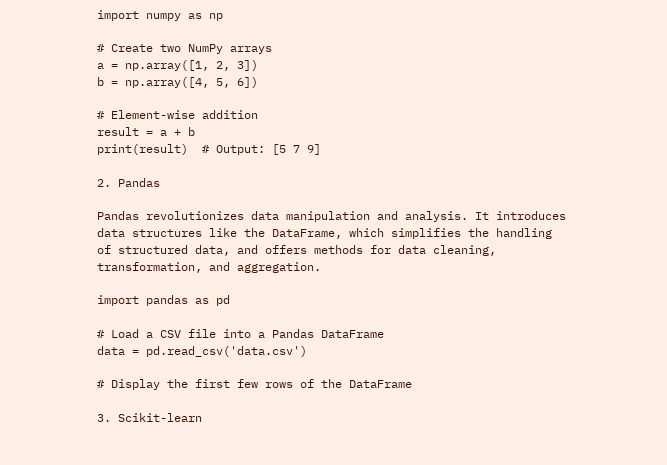import numpy as np

# Create two NumPy arrays
a = np.array([1, 2, 3])
b = np.array([4, 5, 6])

# Element-wise addition
result = a + b
print(result)  # Output: [5 7 9]

2. Pandas

Pandas revolutionizes data manipulation and analysis. It introduces data structures like the DataFrame, which simplifies the handling of structured data, and offers methods for data cleaning, transformation, and aggregation.

import pandas as pd

# Load a CSV file into a Pandas DataFrame
data = pd.read_csv('data.csv')

# Display the first few rows of the DataFrame

3. Scikit-learn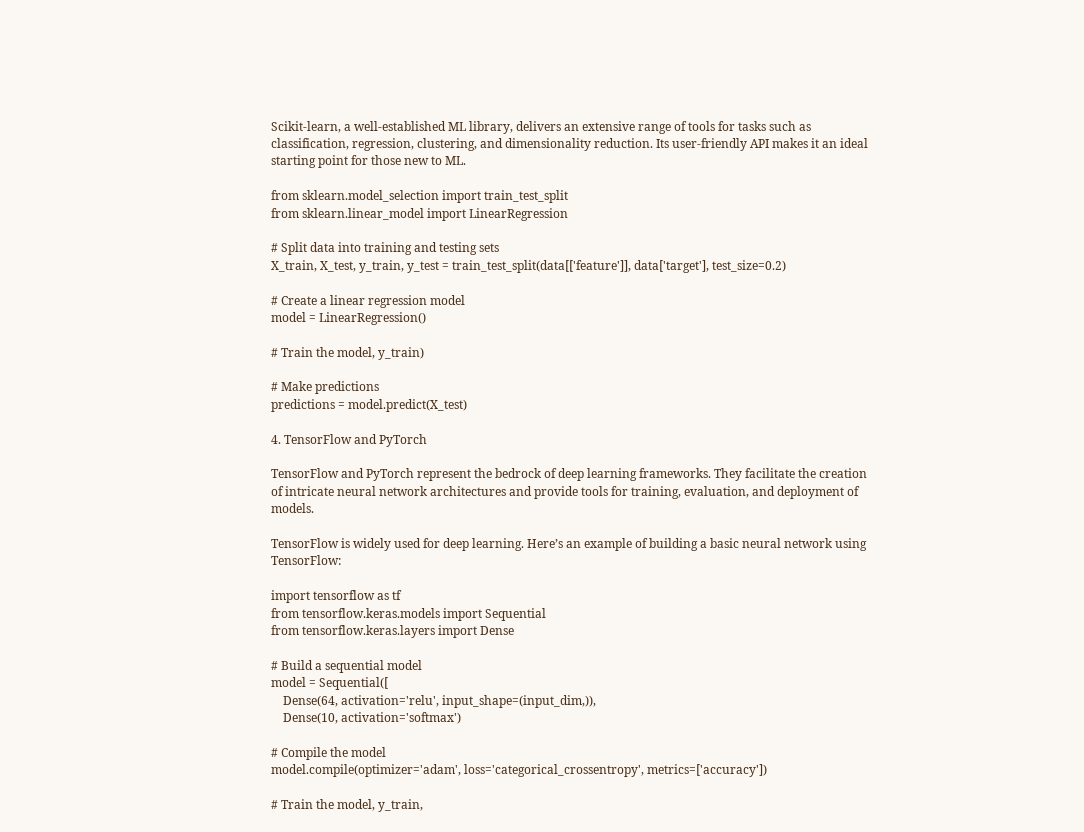Scikit-learn, a well-established ML library, delivers an extensive range of tools for tasks such as classification, regression, clustering, and dimensionality reduction. Its user-friendly API makes it an ideal starting point for those new to ML.

from sklearn.model_selection import train_test_split
from sklearn.linear_model import LinearRegression

# Split data into training and testing sets
X_train, X_test, y_train, y_test = train_test_split(data[['feature']], data['target'], test_size=0.2)

# Create a linear regression model
model = LinearRegression()

# Train the model, y_train)

# Make predictions
predictions = model.predict(X_test)

4. TensorFlow and PyTorch

TensorFlow and PyTorch represent the bedrock of deep learning frameworks. They facilitate the creation of intricate neural network architectures and provide tools for training, evaluation, and deployment of models.

TensorFlow is widely used for deep learning. Here’s an example of building a basic neural network using TensorFlow:

import tensorflow as tf
from tensorflow.keras.models import Sequential
from tensorflow.keras.layers import Dense

# Build a sequential model
model = Sequential([
    Dense(64, activation='relu', input_shape=(input_dim,)),
    Dense(10, activation='softmax')

# Compile the model
model.compile(optimizer='adam', loss='categorical_crossentropy', metrics=['accuracy'])

# Train the model, y_train,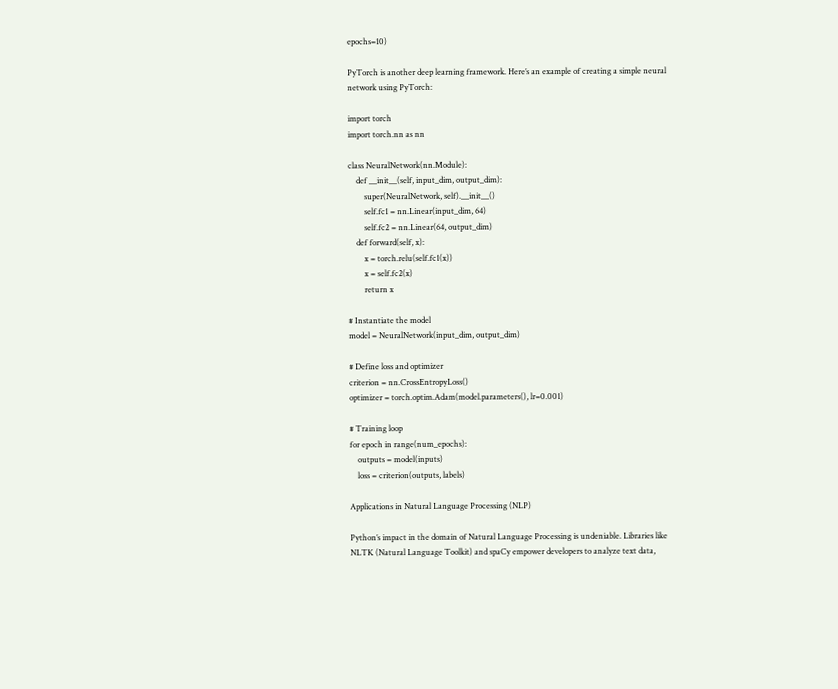epochs=10)

PyTorch is another deep learning framework. Here’s an example of creating a simple neural network using PyTorch:

import torch
import torch.nn as nn

class NeuralNetwork(nn.Module):
    def __init__(self, input_dim, output_dim):
        super(NeuralNetwork, self).__init__()
        self.fc1 = nn.Linear(input_dim, 64)
        self.fc2 = nn.Linear(64, output_dim)
    def forward(self, x):
        x = torch.relu(self.fc1(x))
        x = self.fc2(x)
        return x

# Instantiate the model
model = NeuralNetwork(input_dim, output_dim)

# Define loss and optimizer
criterion = nn.CrossEntropyLoss()
optimizer = torch.optim.Adam(model.parameters(), lr=0.001)

# Training loop
for epoch in range(num_epochs):
    outputs = model(inputs)
    loss = criterion(outputs, labels)

Applications in Natural Language Processing (NLP)

Python’s impact in the domain of Natural Language Processing is undeniable. Libraries like NLTK (Natural Language Toolkit) and spaCy empower developers to analyze text data,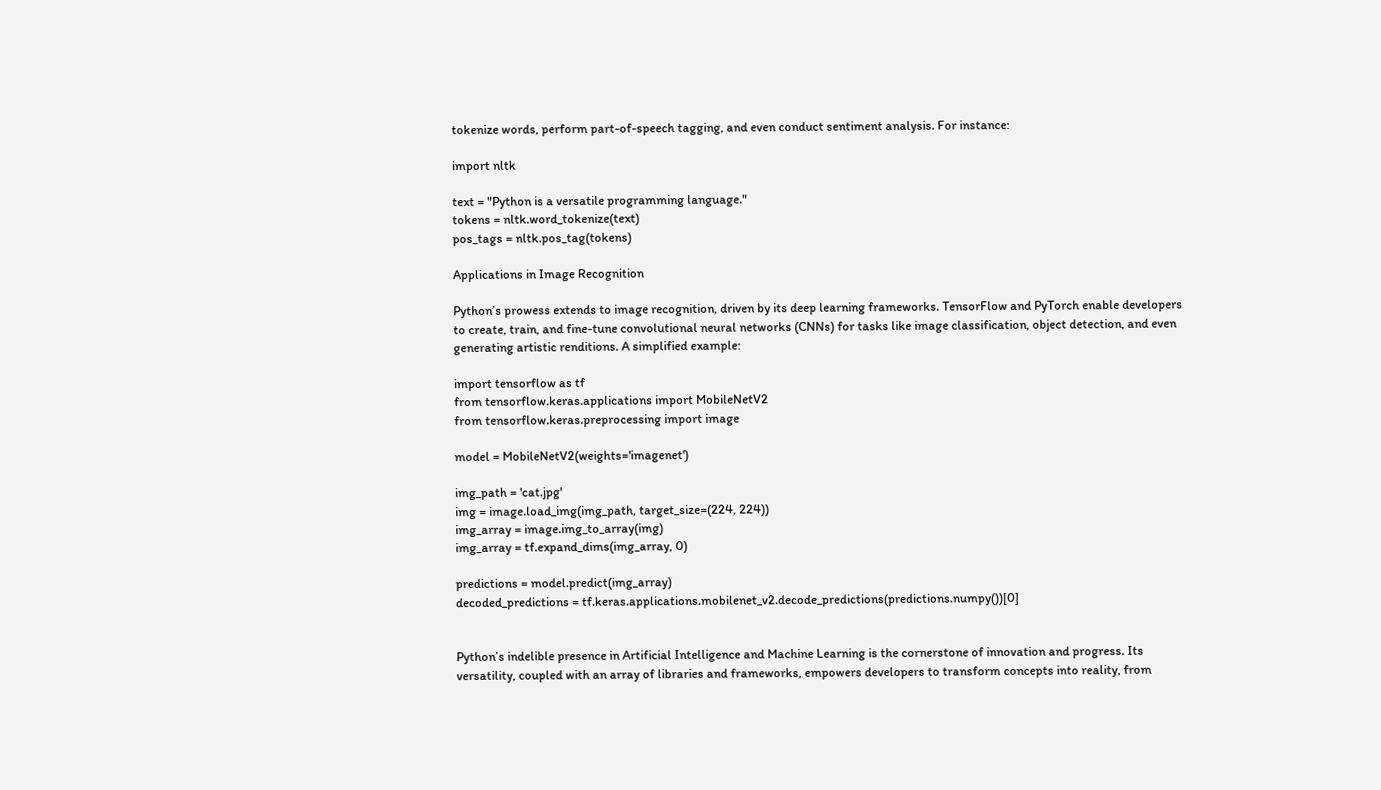tokenize words, perform part-of-speech tagging, and even conduct sentiment analysis. For instance:

import nltk

text = "Python is a versatile programming language."
tokens = nltk.word_tokenize(text)
pos_tags = nltk.pos_tag(tokens)

Applications in Image Recognition

Python’s prowess extends to image recognition, driven by its deep learning frameworks. TensorFlow and PyTorch enable developers to create, train, and fine-tune convolutional neural networks (CNNs) for tasks like image classification, object detection, and even generating artistic renditions. A simplified example:

import tensorflow as tf
from tensorflow.keras.applications import MobileNetV2
from tensorflow.keras.preprocessing import image

model = MobileNetV2(weights='imagenet')

img_path = 'cat.jpg'
img = image.load_img(img_path, target_size=(224, 224))
img_array = image.img_to_array(img)
img_array = tf.expand_dims(img_array, 0)

predictions = model.predict(img_array)
decoded_predictions = tf.keras.applications.mobilenet_v2.decode_predictions(predictions.numpy())[0]


Python’s indelible presence in Artificial Intelligence and Machine Learning is the cornerstone of innovation and progress. Its versatility, coupled with an array of libraries and frameworks, empowers developers to transform concepts into reality, from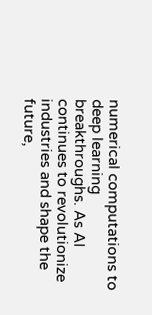numerical computations to deep learning breakthroughs. As AI continues to revolutionize industries and shape the future,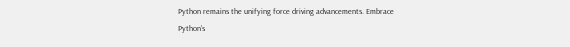Python remains the unifying force driving advancements. Embrace Python’s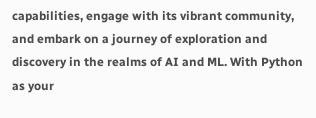capabilities, engage with its vibrant community, and embark on a journey of exploration and discovery in the realms of AI and ML. With Python as your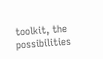toolkit, the possibilities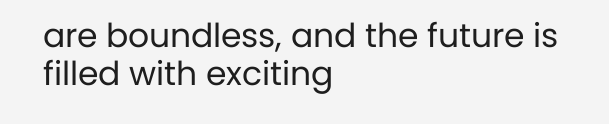are boundless, and the future is filled with exciting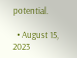potential.

  • August 15, 2023